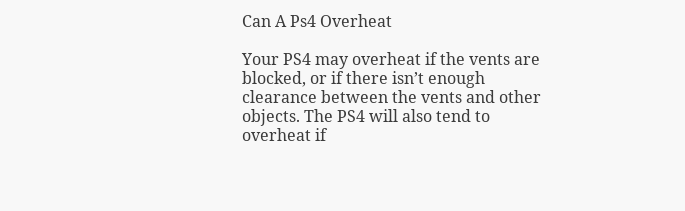Can A Ps4 Overheat

Your PS4 may overheat if the vents are blocked, or if there isn’t enough clearance between the vents and other objects. The PS4 will also tend to overheat if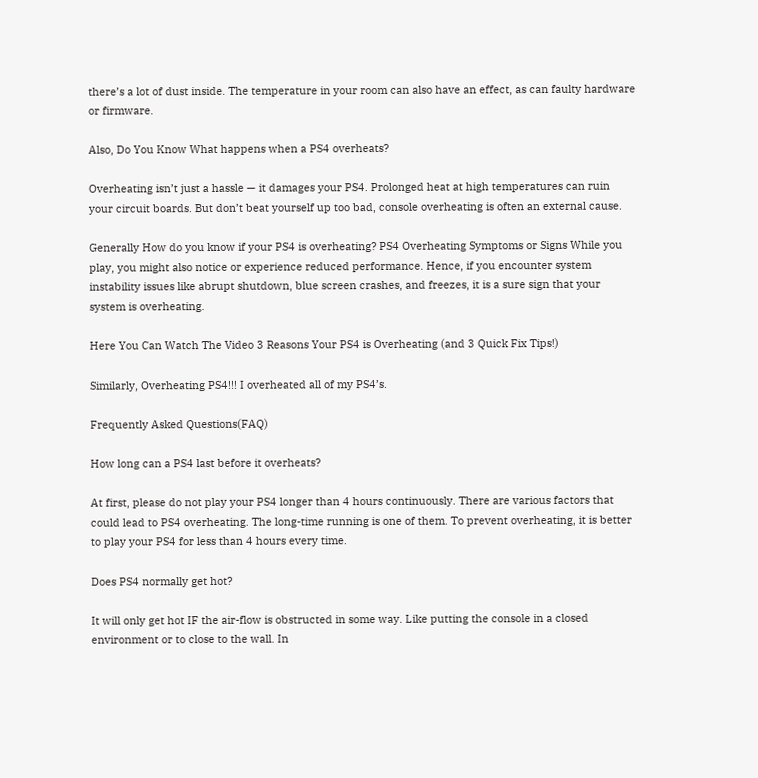there’s a lot of dust inside. The temperature in your room can also have an effect, as can faulty hardware or firmware.

Also, Do You Know What happens when a PS4 overheats?

Overheating isn’t just a hassle — it damages your PS4. Prolonged heat at high temperatures can ruin your circuit boards. But don’t beat yourself up too bad, console overheating is often an external cause.

Generally How do you know if your PS4 is overheating? PS4 Overheating Symptoms or Signs While you play, you might also notice or experience reduced performance. Hence, if you encounter system instability issues like abrupt shutdown, blue screen crashes, and freezes, it is a sure sign that your system is overheating.

Here You Can Watch The Video 3 Reasons Your PS4 is Overheating (and 3 Quick Fix Tips!)

Similarly, Overheating PS4!!! I overheated all of my PS4’s.

Frequently Asked Questions(FAQ)

How long can a PS4 last before it overheats?

At first, please do not play your PS4 longer than 4 hours continuously. There are various factors that could lead to PS4 overheating. The long-time running is one of them. To prevent overheating, it is better to play your PS4 for less than 4 hours every time.

Does PS4 normally get hot?

It will only get hot IF the air-flow is obstructed in some way. Like putting the console in a closed environment or to close to the wall. In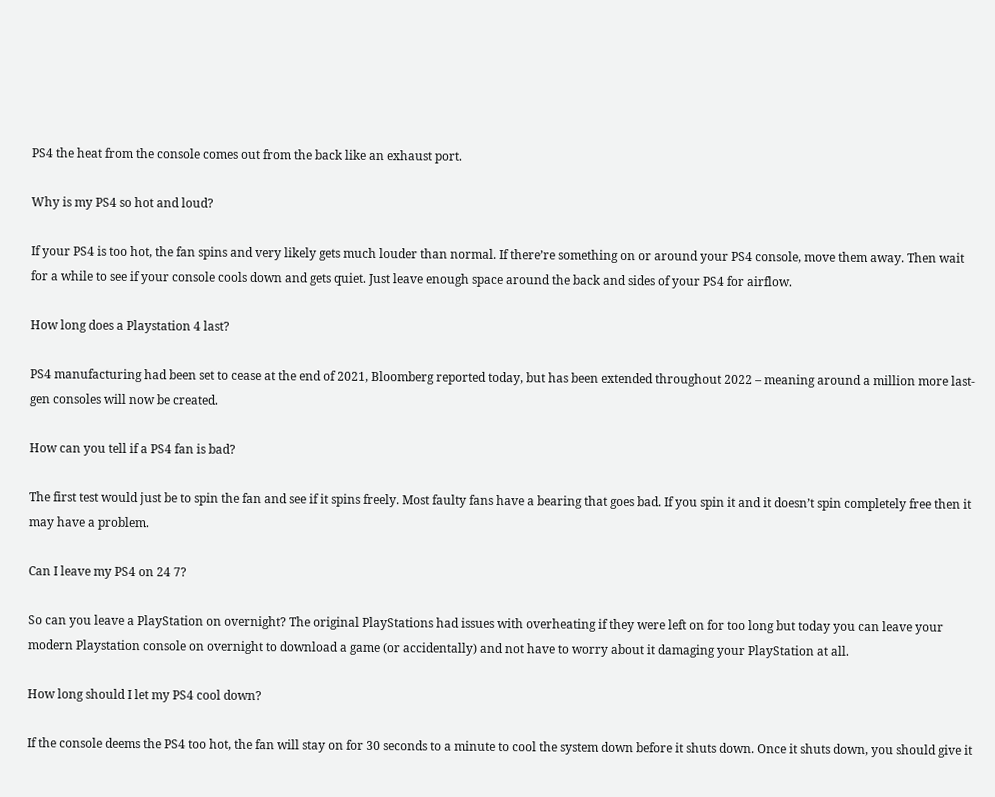PS4 the heat from the console comes out from the back like an exhaust port.

Why is my PS4 so hot and loud?

If your PS4 is too hot, the fan spins and very likely gets much louder than normal. If there’re something on or around your PS4 console, move them away. Then wait for a while to see if your console cools down and gets quiet. Just leave enough space around the back and sides of your PS4 for airflow.

How long does a Playstation 4 last?

PS4 manufacturing had been set to cease at the end of 2021, Bloomberg reported today, but has been extended throughout 2022 – meaning around a million more last-gen consoles will now be created.

How can you tell if a PS4 fan is bad?

The first test would just be to spin the fan and see if it spins freely. Most faulty fans have a bearing that goes bad. If you spin it and it doesn’t spin completely free then it may have a problem.

Can I leave my PS4 on 24 7?

So can you leave a PlayStation on overnight? The original PlayStations had issues with overheating if they were left on for too long but today you can leave your modern Playstation console on overnight to download a game (or accidentally) and not have to worry about it damaging your PlayStation at all.

How long should I let my PS4 cool down?

If the console deems the PS4 too hot, the fan will stay on for 30 seconds to a minute to cool the system down before it shuts down. Once it shuts down, you should give it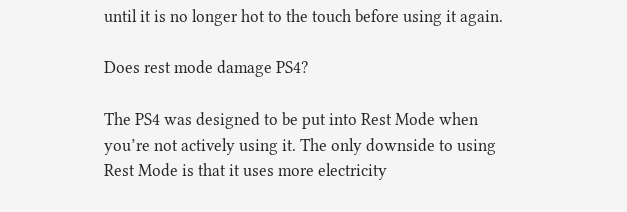until it is no longer hot to the touch before using it again.

Does rest mode damage PS4?

The PS4 was designed to be put into Rest Mode when you’re not actively using it. The only downside to using Rest Mode is that it uses more electricity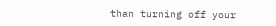than turning off your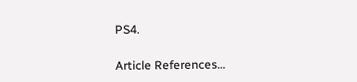PS4.

Article References…